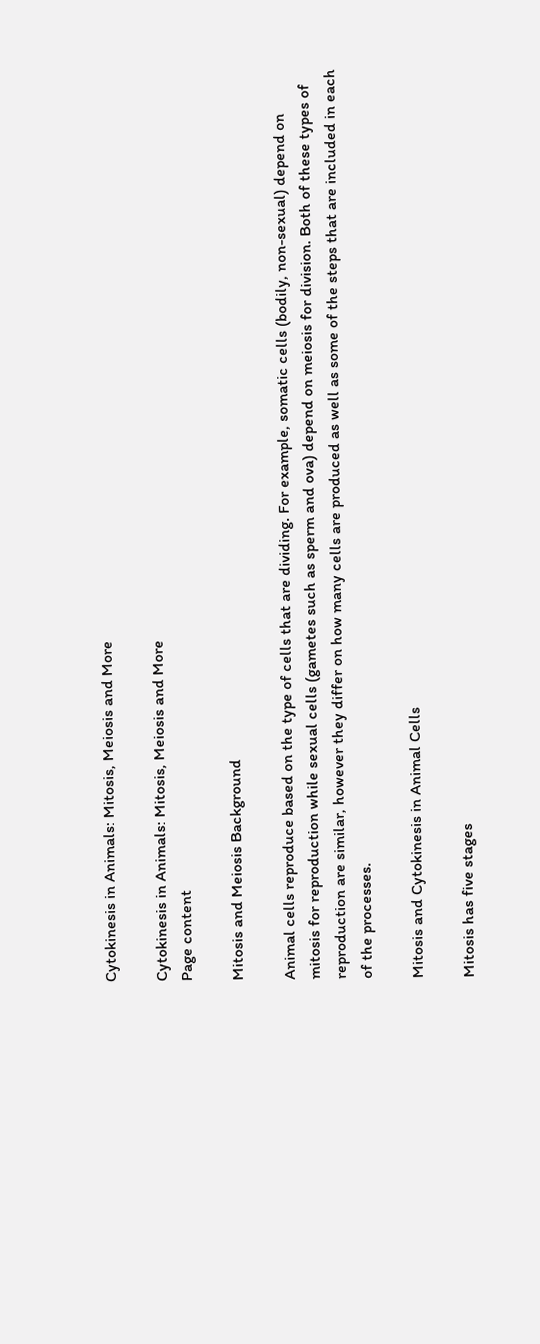Cytokinesis in Animals: Mitosis, Meiosis and More

Cytokinesis in Animals: Mitosis, Meiosis and More
Page content

Mitosis and Meiosis Background

Animal cells reproduce based on the type of cells that are dividing. For example, somatic cells (bodily, non-sexual) depend on mitosis for reproduction while sexual cells (gametes such as sperm and ova) depend on meiosis for division. Both of these types of reproduction are similar, however they differ on how many cells are produced as well as some of the steps that are included in each of the processes.

Mitosis and Cytokinesis in Animal Cells

Mitosis has five stages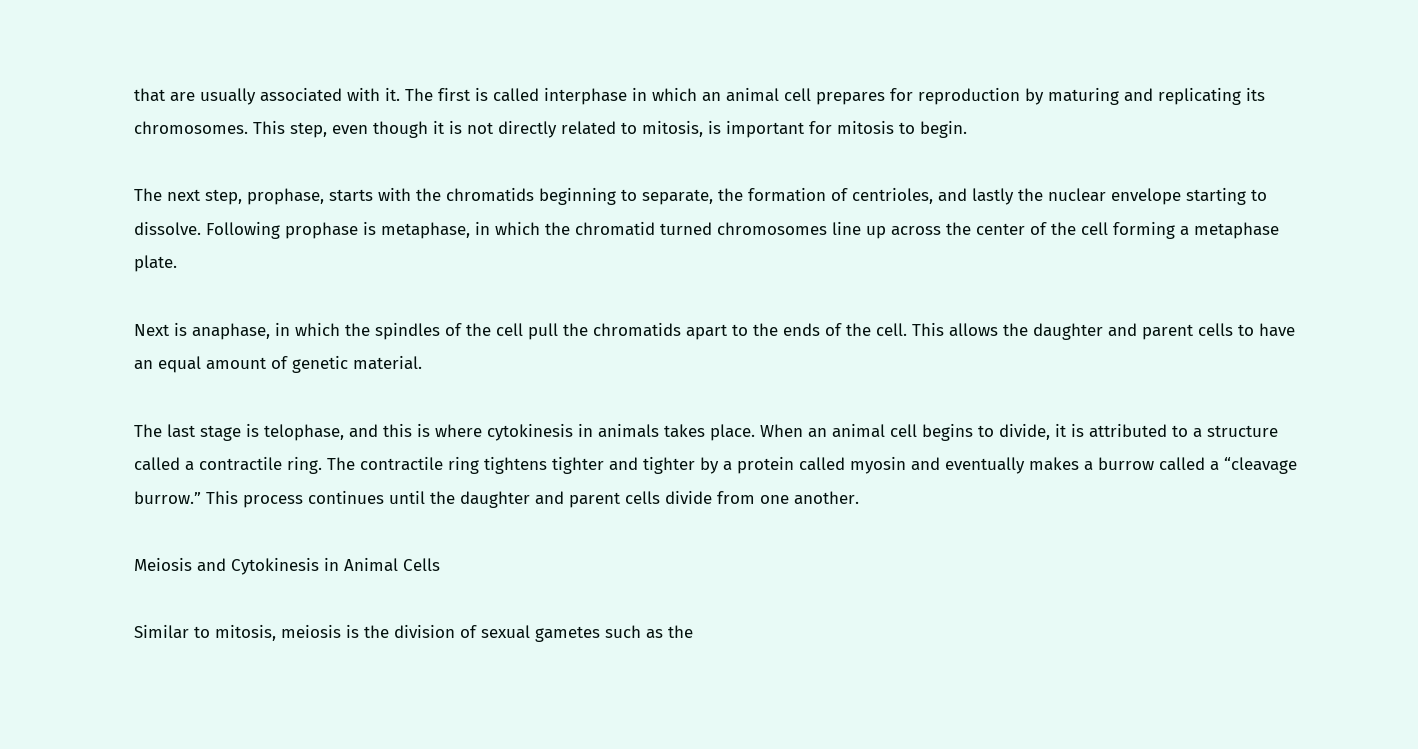that are usually associated with it. The first is called interphase in which an animal cell prepares for reproduction by maturing and replicating its chromosomes. This step, even though it is not directly related to mitosis, is important for mitosis to begin.

The next step, prophase, starts with the chromatids beginning to separate, the formation of centrioles, and lastly the nuclear envelope starting to dissolve. Following prophase is metaphase, in which the chromatid turned chromosomes line up across the center of the cell forming a metaphase plate.

Next is anaphase, in which the spindles of the cell pull the chromatids apart to the ends of the cell. This allows the daughter and parent cells to have an equal amount of genetic material.

The last stage is telophase, and this is where cytokinesis in animals takes place. When an animal cell begins to divide, it is attributed to a structure called a contractile ring. The contractile ring tightens tighter and tighter by a protein called myosin and eventually makes a burrow called a “cleavage burrow.” This process continues until the daughter and parent cells divide from one another.

Meiosis and Cytokinesis in Animal Cells

Similar to mitosis, meiosis is the division of sexual gametes such as the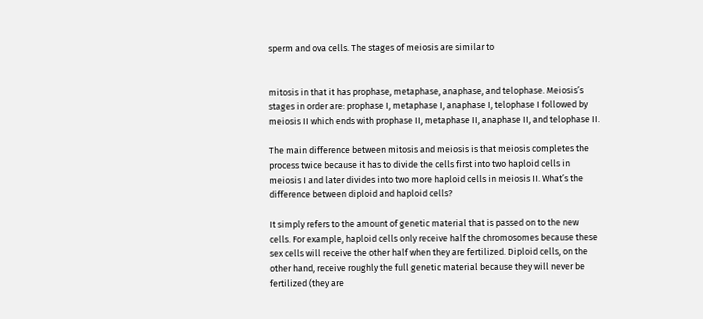sperm and ova cells. The stages of meiosis are similar to


mitosis in that it has prophase, metaphase, anaphase, and telophase. Meiosis’s stages in order are: prophase I, metaphase I, anaphase I, telophase I followed by meiosis II which ends with prophase II, metaphase II, anaphase II, and telophase II.

The main difference between mitosis and meiosis is that meiosis completes the process twice because it has to divide the cells first into two haploid cells in meiosis I and later divides into two more haploid cells in meiosis II. What’s the difference between diploid and haploid cells?

It simply refers to the amount of genetic material that is passed on to the new cells. For example, haploid cells only receive half the chromosomes because these sex cells will receive the other half when they are fertilized. Diploid cells, on the other hand, receive roughly the full genetic material because they will never be fertilized (they are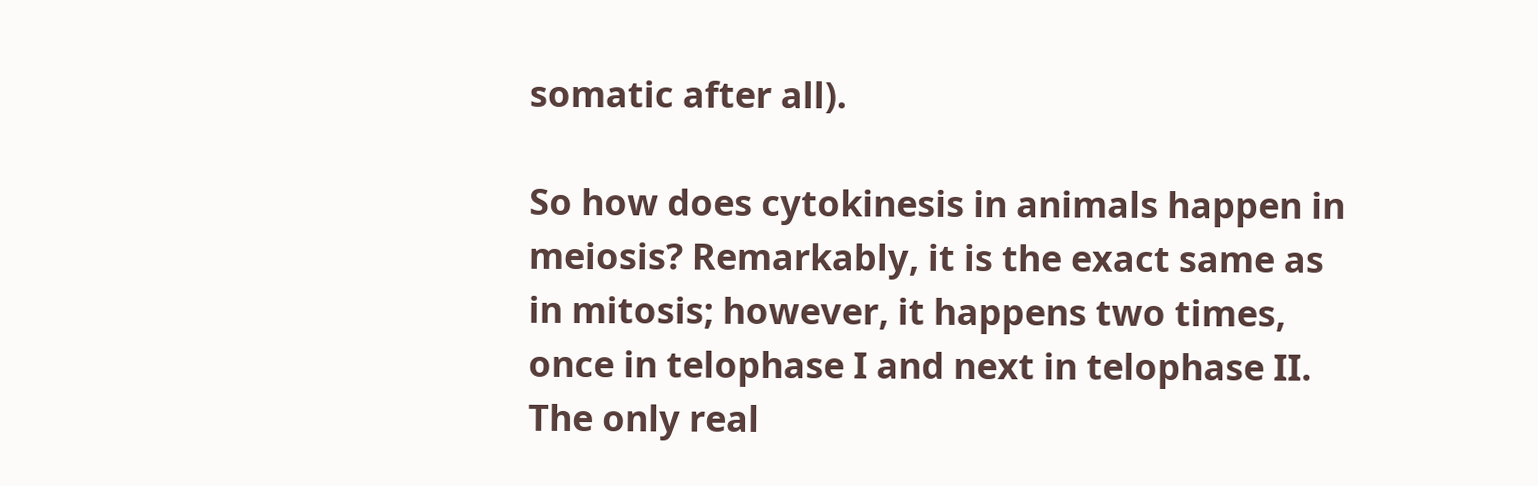somatic after all).

So how does cytokinesis in animals happen in meiosis? Remarkably, it is the exact same as in mitosis; however, it happens two times, once in telophase I and next in telophase II. The only real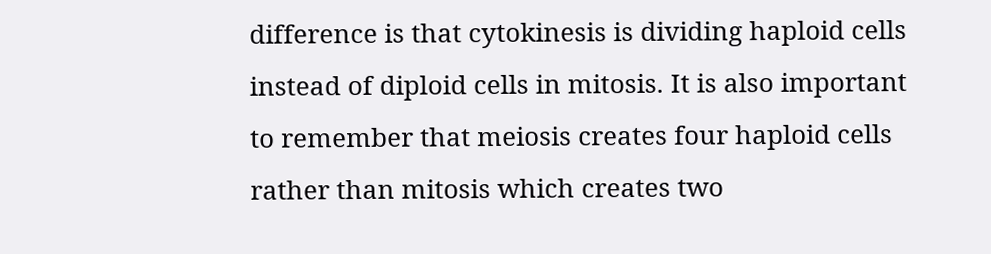difference is that cytokinesis is dividing haploid cells instead of diploid cells in mitosis. It is also important to remember that meiosis creates four haploid cells rather than mitosis which creates two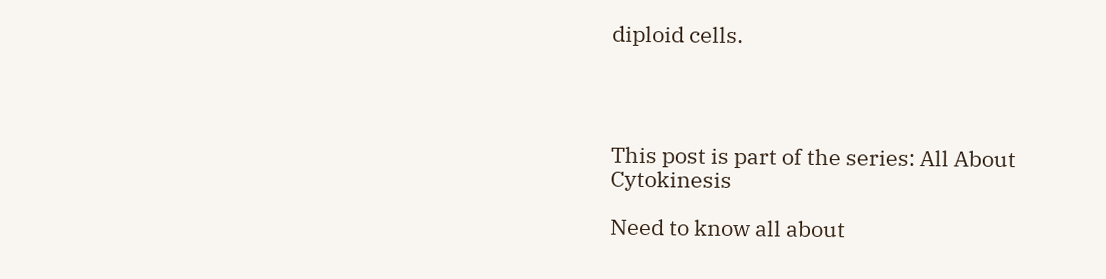diploid cells.




This post is part of the series: All About Cytokinesis

Need to know all about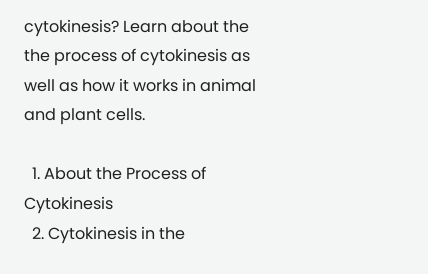cytokinesis? Learn about the the process of cytokinesis as well as how it works in animal and plant cells.

  1. About the Process of Cytokinesis
  2. Cytokinesis in the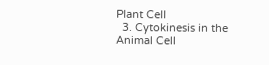Plant Cell
  3. Cytokinesis in the Animal Cell